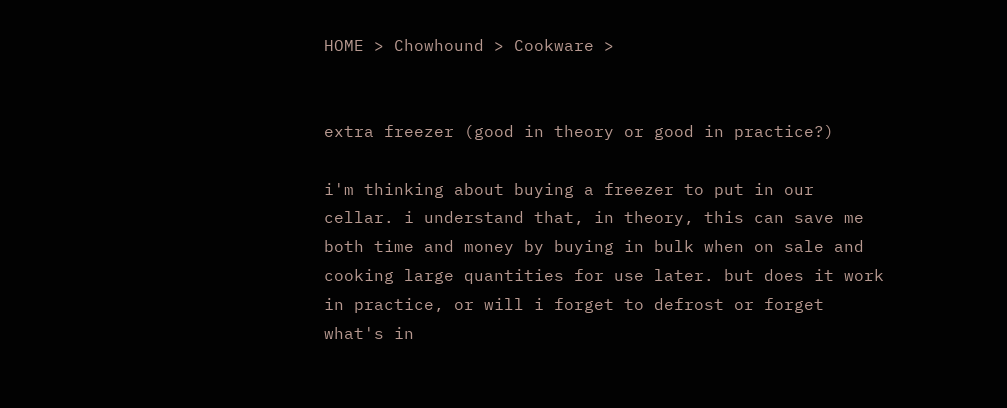HOME > Chowhound > Cookware >


extra freezer (good in theory or good in practice?)

i'm thinking about buying a freezer to put in our cellar. i understand that, in theory, this can save me both time and money by buying in bulk when on sale and cooking large quantities for use later. but does it work in practice, or will i forget to defrost or forget what's in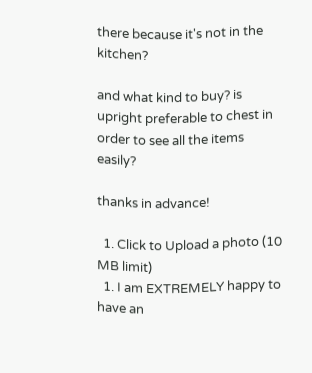there because it's not in the kitchen?

and what kind to buy? is upright preferable to chest in order to see all the items easily?

thanks in advance!

  1. Click to Upload a photo (10 MB limit)
  1. I am EXTREMELY happy to have an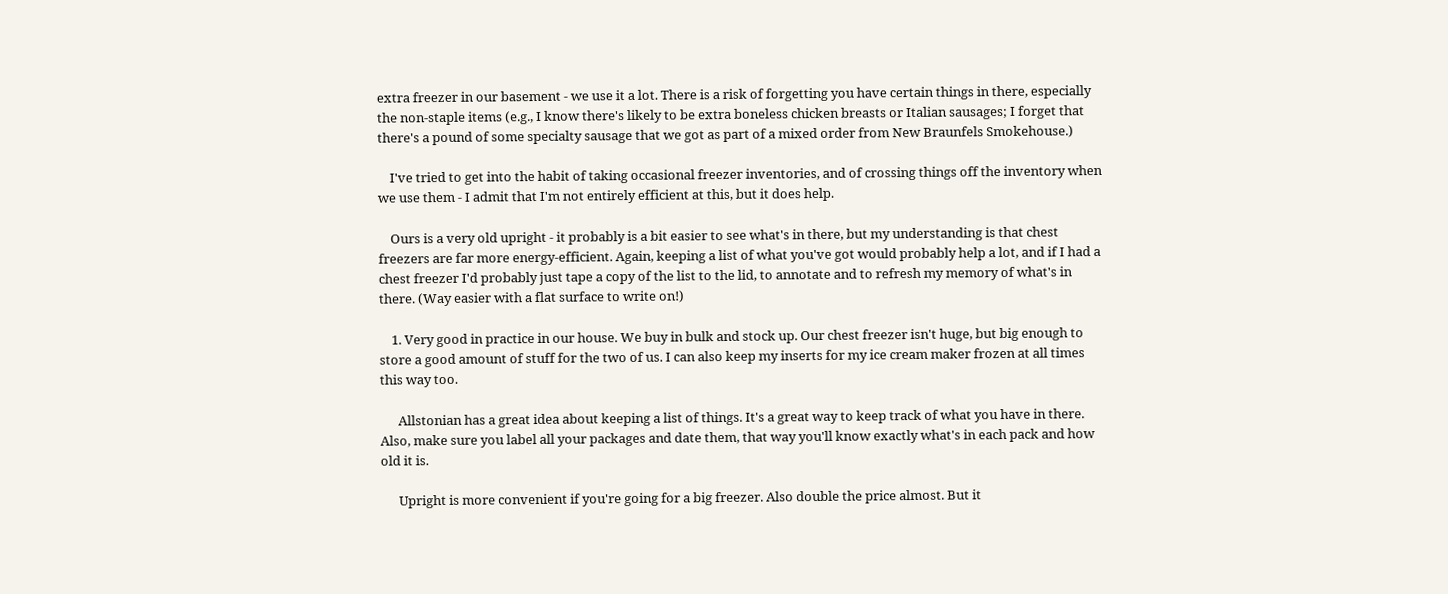extra freezer in our basement - we use it a lot. There is a risk of forgetting you have certain things in there, especially the non-staple items (e.g., I know there's likely to be extra boneless chicken breasts or Italian sausages; I forget that there's a pound of some specialty sausage that we got as part of a mixed order from New Braunfels Smokehouse.)

    I've tried to get into the habit of taking occasional freezer inventories, and of crossing things off the inventory when we use them - I admit that I'm not entirely efficient at this, but it does help.

    Ours is a very old upright - it probably is a bit easier to see what's in there, but my understanding is that chest freezers are far more energy-efficient. Again, keeping a list of what you've got would probably help a lot, and if I had a chest freezer I'd probably just tape a copy of the list to the lid, to annotate and to refresh my memory of what's in there. (Way easier with a flat surface to write on!)

    1. Very good in practice in our house. We buy in bulk and stock up. Our chest freezer isn't huge, but big enough to store a good amount of stuff for the two of us. I can also keep my inserts for my ice cream maker frozen at all times this way too.

      Allstonian has a great idea about keeping a list of things. It's a great way to keep track of what you have in there. Also, make sure you label all your packages and date them, that way you'll know exactly what's in each pack and how old it is.

      Upright is more convenient if you're going for a big freezer. Also double the price almost. But it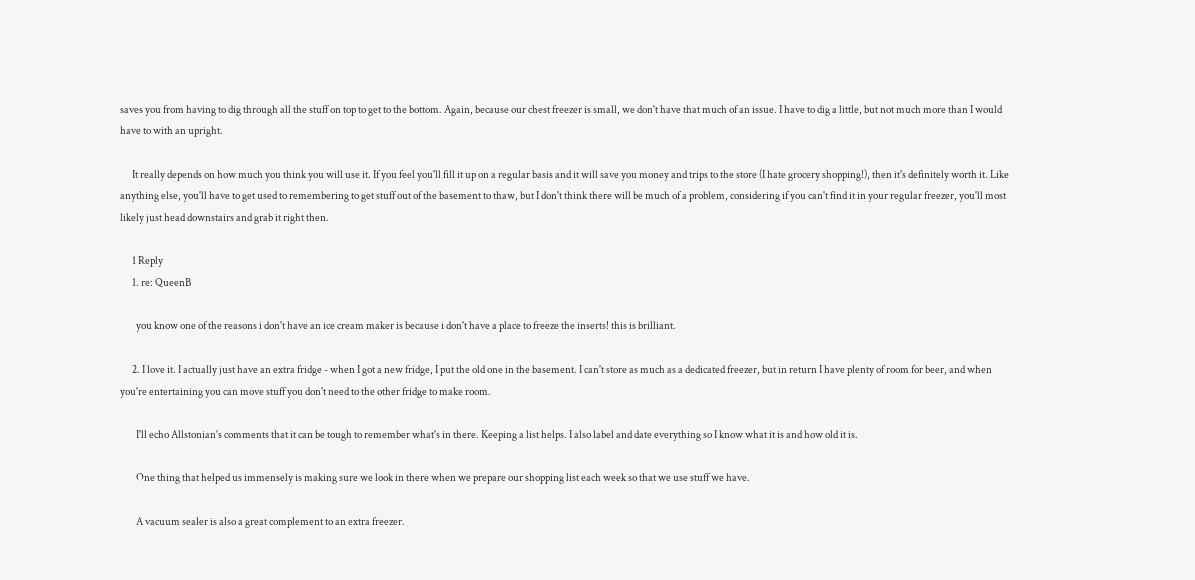saves you from having to dig through all the stuff on top to get to the bottom. Again, because our chest freezer is small, we don't have that much of an issue. I have to dig a little, but not much more than I would have to with an upright.

      It really depends on how much you think you will use it. If you feel you'll fill it up on a regular basis and it will save you money and trips to the store (I hate grocery shopping!), then it's definitely worth it. Like anything else, you'll have to get used to remembering to get stuff out of the basement to thaw, but I don't think there will be much of a problem, considering if you can't find it in your regular freezer, you'll most likely just head downstairs and grab it right then.

      1 Reply
      1. re: QueenB

        you know one of the reasons i don't have an ice cream maker is because i don't have a place to freeze the inserts! this is brilliant.

      2. I love it. I actually just have an extra fridge - when I got a new fridge, I put the old one in the basement. I can't store as much as a dedicated freezer, but in return I have plenty of room for beer, and when you're entertaining you can move stuff you don't need to the other fridge to make room.

        I'll echo Allstonian's comments that it can be tough to remember what's in there. Keeping a list helps. I also label and date everything so I know what it is and how old it is.

        One thing that helped us immensely is making sure we look in there when we prepare our shopping list each week so that we use stuff we have.

        A vacuum sealer is also a great complement to an extra freezer.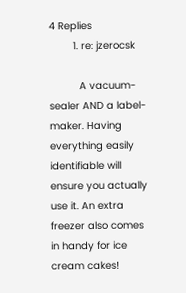4 Replies
        1. re: jzerocsk

          A vacuum-sealer AND a label-maker. Having everything easily identifiable will ensure you actually use it. An extra freezer also comes in handy for ice cream cakes!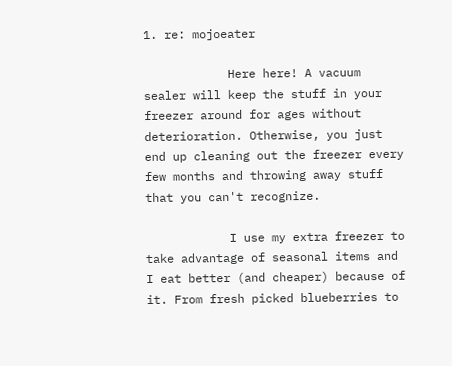1. re: mojoeater

            Here here! A vacuum sealer will keep the stuff in your freezer around for ages without deterioration. Otherwise, you just end up cleaning out the freezer every few months and throwing away stuff that you can't recognize.

            I use my extra freezer to take advantage of seasonal items and I eat better (and cheaper) because of it. From fresh picked blueberries to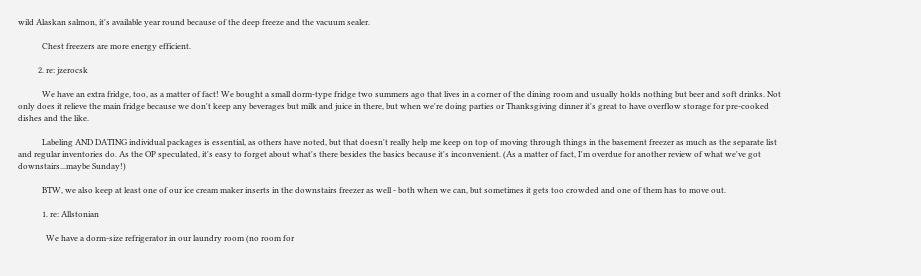wild Alaskan salmon, it's available year round because of the deep freeze and the vacuum sealer.

            Chest freezers are more energy efficient.

          2. re: jzerocsk

            We have an extra fridge, too, as a matter of fact! We bought a small dorm-type fridge two summers ago that lives in a corner of the dining room and usually holds nothing but beer and soft drinks. Not only does it relieve the main fridge because we don't keep any beverages but milk and juice in there, but when we're doing parties or Thanksgiving dinner it's great to have overflow storage for pre-cooked dishes and the like.

            Labeling AND DATING individual packages is essential, as others have noted, but that doesn't really help me keep on top of moving through things in the basement freezer as much as the separate list and regular inventories do. As the OP speculated, it's easy to forget about what's there besides the basics because it's inconvenient. (As a matter of fact, I'm overdue for another review of what we've got downstairs...maybe Sunday!)

            BTW, we also keep at least one of our ice cream maker inserts in the downstairs freezer as well - both when we can, but sometimes it gets too crowded and one of them has to move out.

            1. re: Allstonian

              We have a dorm-size refrigerator in our laundry room (no room for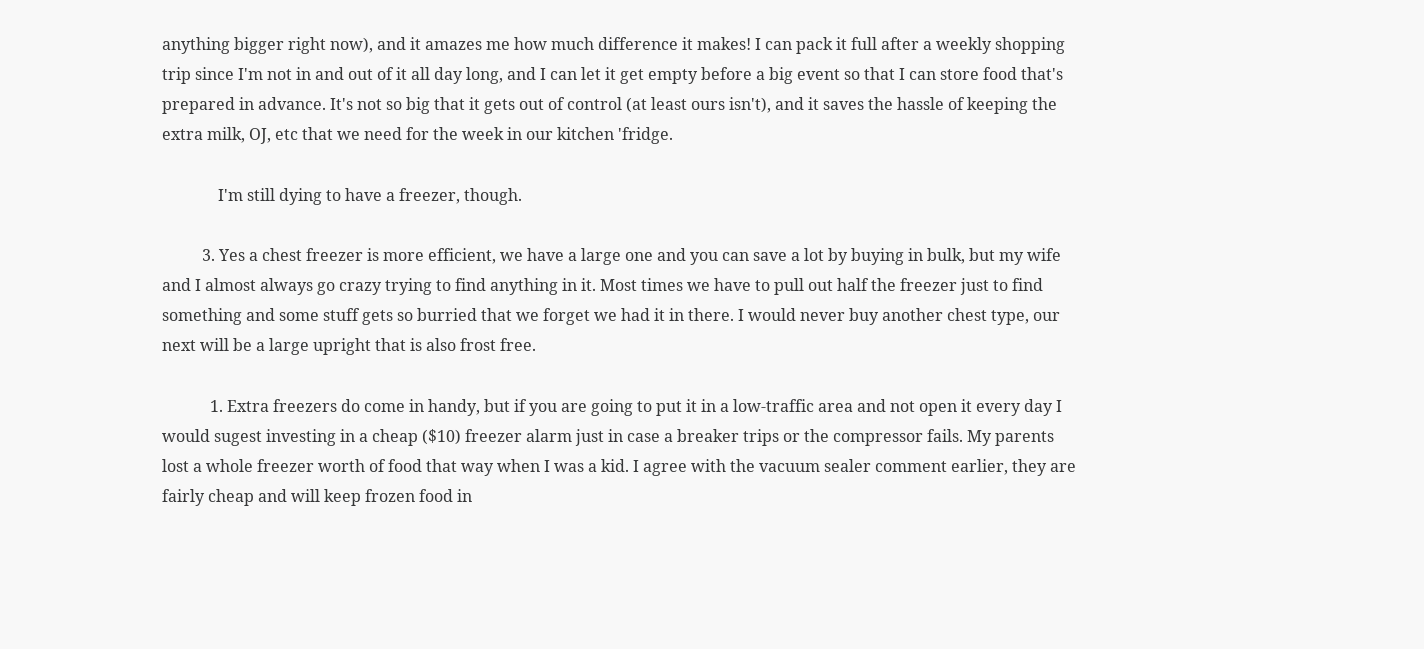anything bigger right now), and it amazes me how much difference it makes! I can pack it full after a weekly shopping trip since I'm not in and out of it all day long, and I can let it get empty before a big event so that I can store food that's prepared in advance. It's not so big that it gets out of control (at least ours isn't), and it saves the hassle of keeping the extra milk, OJ, etc that we need for the week in our kitchen 'fridge.

              I'm still dying to have a freezer, though.

          3. Yes a chest freezer is more efficient, we have a large one and you can save a lot by buying in bulk, but my wife and I almost always go crazy trying to find anything in it. Most times we have to pull out half the freezer just to find something and some stuff gets so burried that we forget we had it in there. I would never buy another chest type, our next will be a large upright that is also frost free.

            1. Extra freezers do come in handy, but if you are going to put it in a low-traffic area and not open it every day I would sugest investing in a cheap ($10) freezer alarm just in case a breaker trips or the compressor fails. My parents lost a whole freezer worth of food that way when I was a kid. I agree with the vacuum sealer comment earlier, they are fairly cheap and will keep frozen food in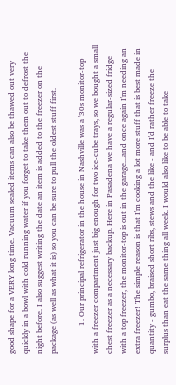good shape for a VERY long time. Vacuum sealed items can also be thawed out very quickly in a bowl with cold running water if you forget to take them out to defrost the night before. I also suggest writing the date an item is added to the freezer on the package (as well as what it is) so you can be sure to pull the oldest stuff first.

              1. Our principal refrigerator in the house in Nashville was a '30s monitor-top with a freezer compartment just big enough for two ice-cube trays, so we bought a small chest freezer as a necessary backup. Here in Pasadena we have a regular-sized fridge with a top freezer, the monitor-top is out in the garage...and once again I'm needing an extra freezer! The simple reason is that I'm cooking a lot more stuff that is best made in quantity - gumbo, braised short ribs, stews and the like - and I'd rather freeze the surplus than eat the same thing all week. I would also like to be able to take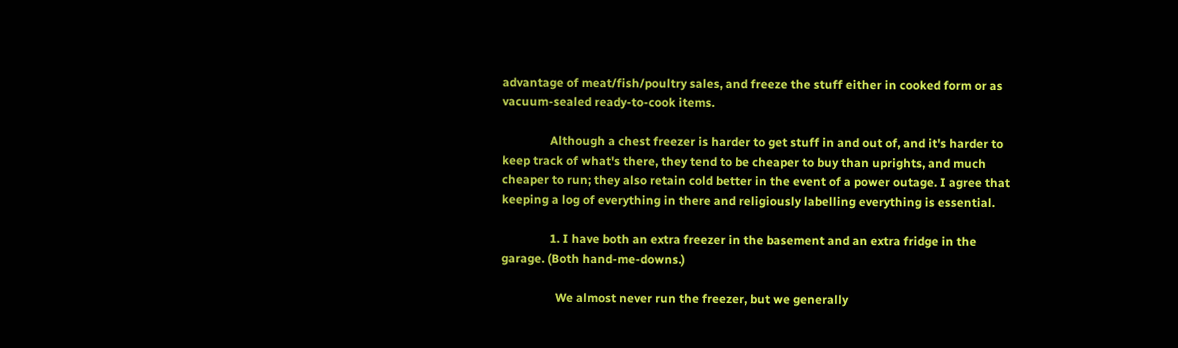advantage of meat/fish/poultry sales, and freeze the stuff either in cooked form or as vacuum-sealed ready-to-cook items.

                Although a chest freezer is harder to get stuff in and out of, and it's harder to keep track of what's there, they tend to be cheaper to buy than uprights, and much cheaper to run; they also retain cold better in the event of a power outage. I agree that keeping a log of everything in there and religiously labelling everything is essential.

                1. I have both an extra freezer in the basement and an extra fridge in the garage. (Both hand-me-downs.)

                  We almost never run the freezer, but we generally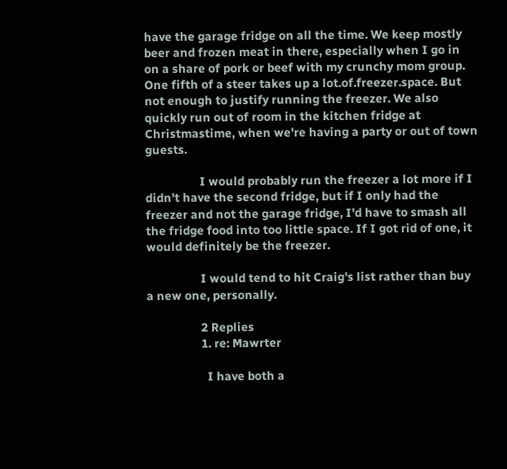have the garage fridge on all the time. We keep mostly beer and frozen meat in there, especially when I go in on a share of pork or beef with my crunchy mom group. One fifth of a steer takes up a lot.of.freezer.space. But not enough to justify running the freezer. We also quickly run out of room in the kitchen fridge at Christmastime, when we're having a party or out of town guests.

                  I would probably run the freezer a lot more if I didn't have the second fridge, but if I only had the freezer and not the garage fridge, I'd have to smash all the fridge food into too little space. If I got rid of one, it would definitely be the freezer.

                  I would tend to hit Craig's list rather than buy a new one, personally.

                  2 Replies
                  1. re: Mawrter

                    I have both a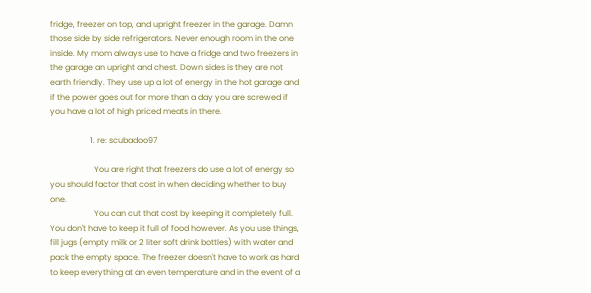fridge, freezer on top, and upright freezer in the garage. Damn those side by side refrigerators. Never enough room in the one inside. My mom always use to have a fridge and two freezers in the garage an upright and chest. Down sides is they are not earth friendly. They use up a lot of energy in the hot garage and if the power goes out for more than a day you are screwed if you have a lot of high priced meats in there.

                    1. re: scubadoo97

                      You are right that freezers do use a lot of energy so you should factor that cost in when deciding whether to buy one.
                      You can cut that cost by keeping it completely full. You don't have to keep it full of food however. As you use things, fill jugs (empty milk or 2 liter soft drink bottles) with water and pack the empty space. The freezer doesn't have to work as hard to keep everything at an even temperature and in the event of a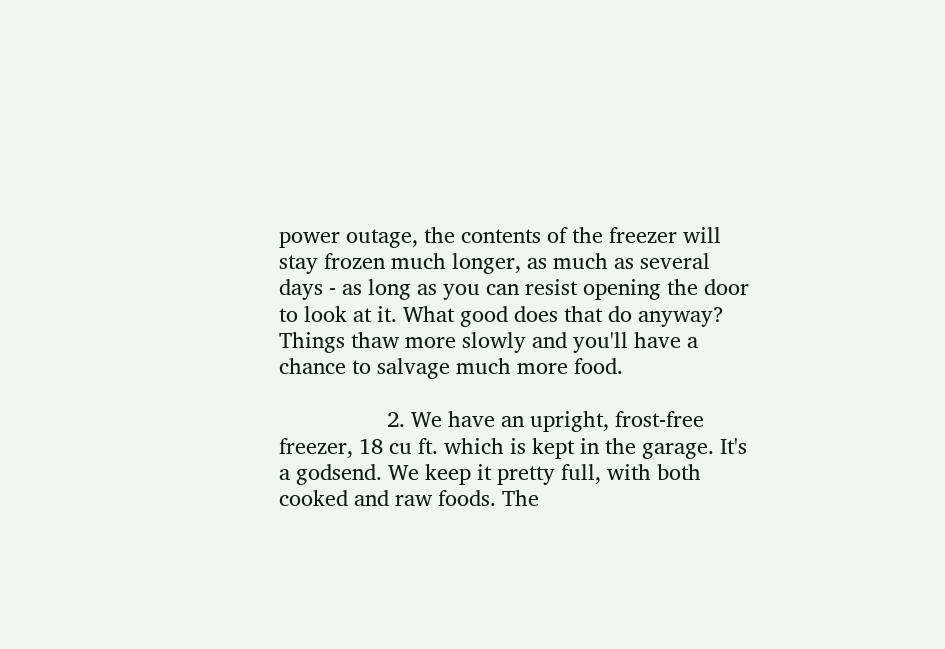power outage, the contents of the freezer will stay frozen much longer, as much as several days - as long as you can resist opening the door to look at it. What good does that do anyway? Things thaw more slowly and you'll have a chance to salvage much more food.

                  2. We have an upright, frost-free freezer, 18 cu ft. which is kept in the garage. It's a godsend. We keep it pretty full, with both cooked and raw foods. The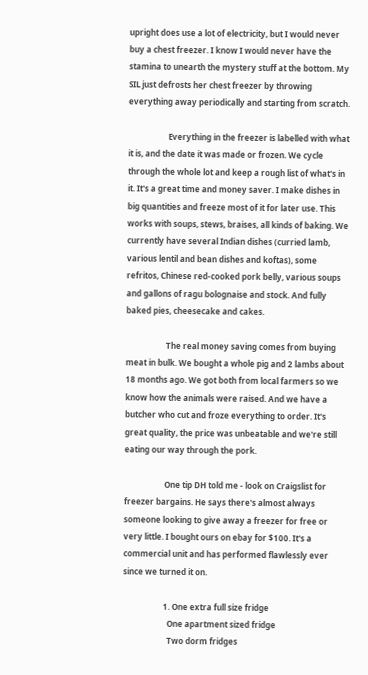upright does use a lot of electricity, but I would never buy a chest freezer. I know I would never have the stamina to unearth the mystery stuff at the bottom. My SIL just defrosts her chest freezer by throwing everything away periodically and starting from scratch.

                    Everything in the freezer is labelled with what it is, and the date it was made or frozen. We cycle through the whole lot and keep a rough list of what's in it. It's a great time and money saver. I make dishes in big quantities and freeze most of it for later use. This works with soups, stews, braises, all kinds of baking. We currently have several Indian dishes (curried lamb, various lentil and bean dishes and koftas), some refritos, Chinese red-cooked pork belly, various soups and gallons of ragu bolognaise and stock. And fully baked pies, cheesecake and cakes.

                    The real money saving comes from buying meat in bulk. We bought a whole pig and 2 lambs about 18 months ago. We got both from local farmers so we know how the animals were raised. And we have a butcher who cut and froze everything to order. It's great quality, the price was unbeatable and we're still eating our way through the pork.

                    One tip DH told me - look on Craigslist for freezer bargains. He says there's almost always someone looking to give away a freezer for free or very little. I bought ours on ebay for $100. It's a commercial unit and has performed flawlessly ever since we turned it on.

                    1. One extra full size fridge
                      One apartment sized fridge
                      Two dorm fridges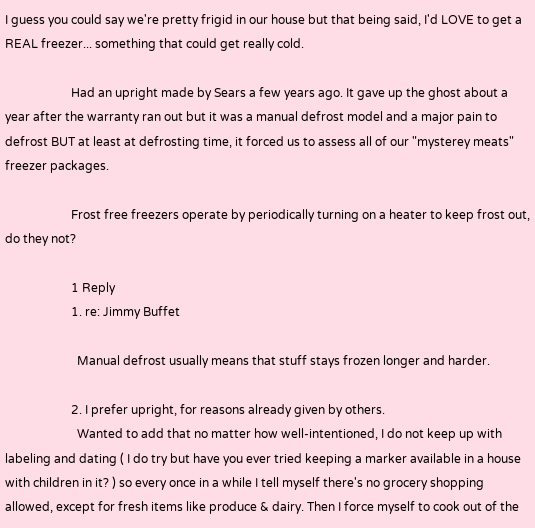I guess you could say we're pretty frigid in our house but that being said, I'd LOVE to get a REAL freezer... something that could get really cold.

                      Had an upright made by Sears a few years ago. It gave up the ghost about a year after the warranty ran out but it was a manual defrost model and a major pain to defrost BUT at least at defrosting time, it forced us to assess all of our "mysterey meats" freezer packages.

                      Frost free freezers operate by periodically turning on a heater to keep frost out, do they not?

                      1 Reply
                      1. re: Jimmy Buffet

                        Manual defrost usually means that stuff stays frozen longer and harder.

                      2. I prefer upright, for reasons already given by others.
                        Wanted to add that no matter how well-intentioned, I do not keep up with labeling and dating ( I do try but have you ever tried keeping a marker available in a house with children in it? ) so every once in a while I tell myself there's no grocery shopping allowed, except for fresh items like produce & dairy. Then I force myself to cook out of the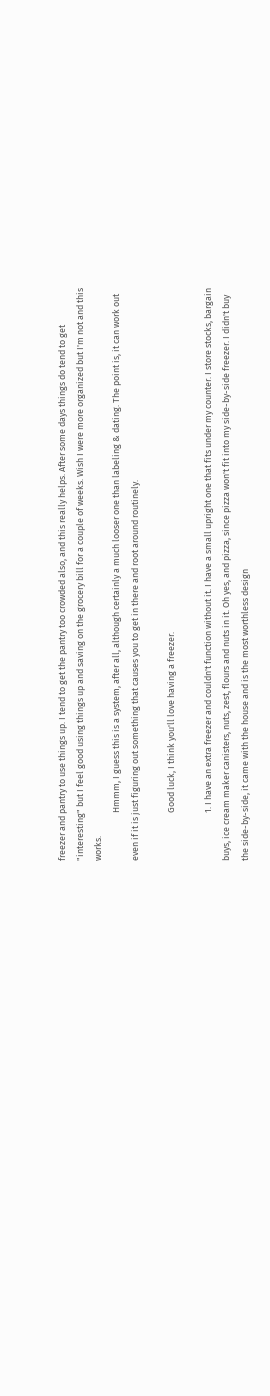freezer and pantry to use things up. I tend to get the pantry too crowded also, and this really helps. After some days things do tend to get "interesting" but I feel good using things up and saving on the grocery bill for a couple of weeks. Wish I were more organized but I'm not and this works.
                        Hmmm, I guess this is a system, after all, although certainly a much looser one than labeling & dating. The point is, it can work out even if it is just figuring out something that causes you to get in there and root around routinely.

                        Good luck, I think you'll love having a freezer.

                        1. I have an extra freezer and couldn't function without it. I have a small upright one that fits under my counter. I store stocks, bargain buys, ice cream maker canisters, nuts, zest, flours and nuts in it. Oh yes, and pizza, since pizza won't fit into my side-by-side freezer. I didn't buy the side-by-side, it came with the house and is the most worthless design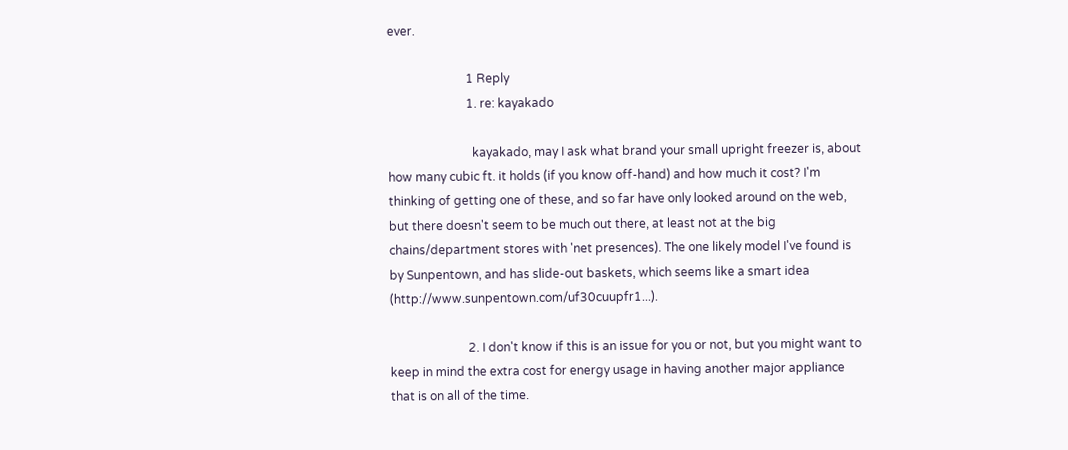ever.

                          1 Reply
                          1. re: kayakado

                            kayakado, may I ask what brand your small upright freezer is, about how many cubic ft. it holds (if you know off-hand) and how much it cost? I'm thinking of getting one of these, and so far have only looked around on the web, but there doesn't seem to be much out there, at least not at the big chains/department stores with 'net presences). The one likely model I've found is by Sunpentown, and has slide-out baskets, which seems like a smart idea (http://www.sunpentown.com/uf30cuupfr1...).

                          2. I don't know if this is an issue for you or not, but you might want to keep in mind the extra cost for energy usage in having another major appliance that is on all of the time.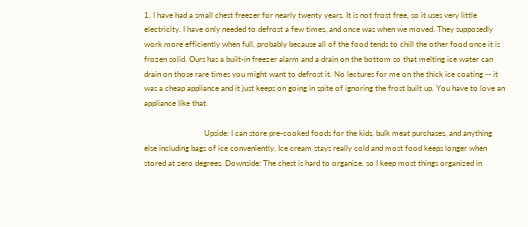1. I have had a small chest freezer for nearly twenty years. It is not frost free, so it uses very little electricity. I have only needed to defrost a few times, and once was when we moved. They supposedly work more efficiently when full, probably because all of the food tends to chill the other food once it is frozen solid. Ours has a built-in freezer alarm and a drain on the bottom so that melting ice water can drain on those rare times you might want to defrost it. No lectures for me on the thick ice coating -- it was a cheap appliance and it just keeps on going in spite of ignoring the frost built up. You have to love an appliance like that.

                              Upside: I can store pre-cooked foods for the kids, bulk meat purchases, and anything else including bags of ice conveniently. Ice cream stays really cold and most food keeps longer when stored at zero degrees. Downside: The chest is hard to organize, so I keep most things organized in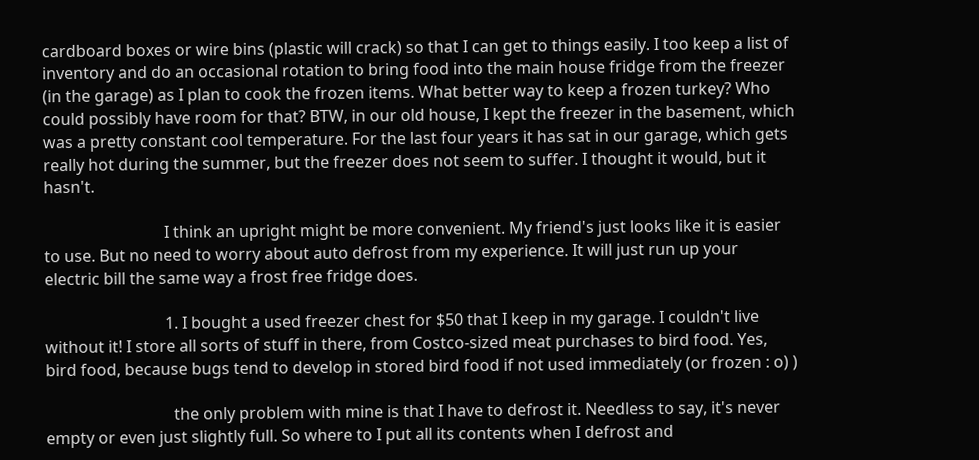cardboard boxes or wire bins (plastic will crack) so that I can get to things easily. I too keep a list of inventory and do an occasional rotation to bring food into the main house fridge from the freezer (in the garage) as I plan to cook the frozen items. What better way to keep a frozen turkey? Who could possibly have room for that? BTW, in our old house, I kept the freezer in the basement, which was a pretty constant cool temperature. For the last four years it has sat in our garage, which gets really hot during the summer, but the freezer does not seem to suffer. I thought it would, but it hasn't.

                              I think an upright might be more convenient. My friend's just looks like it is easier to use. But no need to worry about auto defrost from my experience. It will just run up your electric bill the same way a frost free fridge does.

                              1. I bought a used freezer chest for $50 that I keep in my garage. I couldn't live without it! I store all sorts of stuff in there, from Costco-sized meat purchases to bird food. Yes, bird food, because bugs tend to develop in stored bird food if not used immediately (or frozen : o) )

                                the only problem with mine is that I have to defrost it. Needless to say, it's never empty or even just slightly full. So where to I put all its contents when I defrost and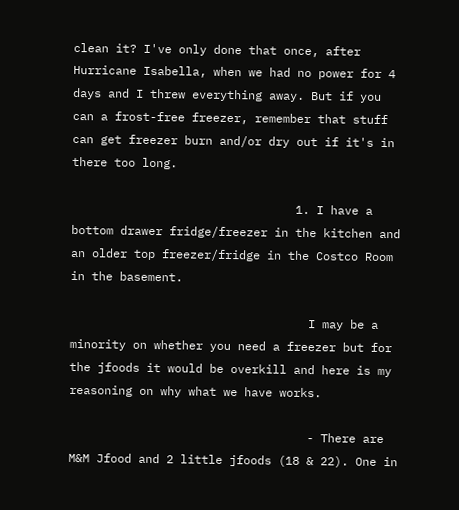clean it? I've only done that once, after Hurricane Isabella, when we had no power for 4 days and I threw everything away. But if you can a frost-free freezer, remember that stuff can get freezer burn and/or dry out if it's in there too long.

                                1. I have a bottom drawer fridge/freezer in the kitchen and an older top freezer/fridge in the Costco Room in the basement.

                                  I may be a minority on whether you need a freezer but for the jfoods it would be overkill and here is my reasoning on why what we have works.

                                  - There are M&M Jfood and 2 little jfoods (18 & 22). One in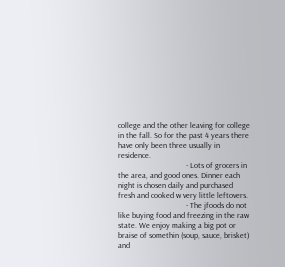college and the other leaving for college in the fall. So for the past 4 years there have only been three usually in residence.
                                  - Lots of grocers in the area, and good ones. Dinner each night is chosen daily and purchased fresh and cooked w very little leftovers.
                                  - The jfoods do not like buying food and freezing in the raw state. We enjoy making a big pot or braise of somethin (soup, sauce, brisket) and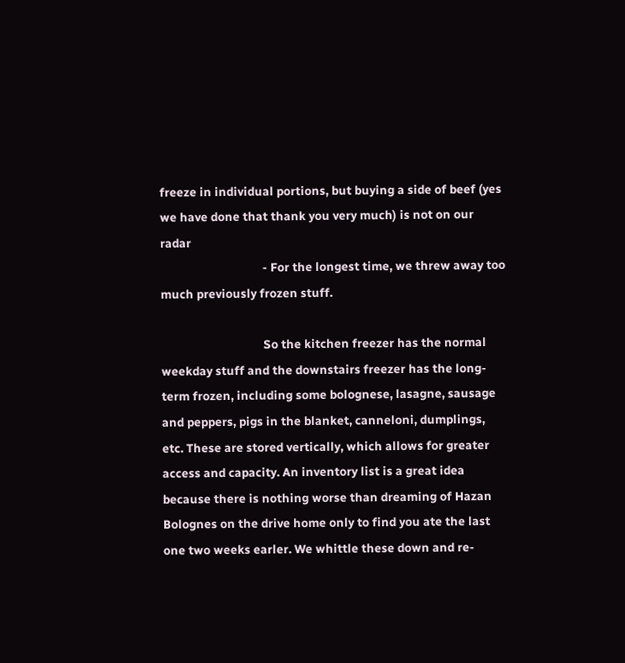freeze in individual portions, but buying a side of beef (yes we have done that thank you very much) is not on our radar
                                  - For the longest time, we threw away too much previously frozen stuff.

                                  So the kitchen freezer has the normal weekday stuff and the downstairs freezer has the long-term frozen, including some bolognese, lasagne, sausage and peppers, pigs in the blanket, canneloni, dumplings, etc. These are stored vertically, which allows for greater access and capacity. An inventory list is a great idea because there is nothing worse than dreaming of Hazan Bolognes on the drive home only to find you ate the last one two weeks earler. We whittle these down and re-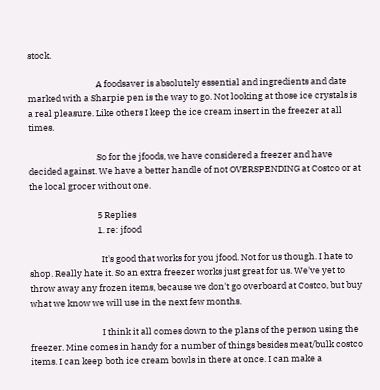stock.

                                  A foodsaver is absolutely essential and ingredients and date marked with a Sharpie pen is the way to go. Not looking at those ice crystals is a real pleasure. Like others I keep the ice cream insert in the freezer at all times.

                                  So for the jfoods, we have considered a freezer and have decided against. We have a better handle of not OVERSPENDING at Costco or at the local grocer without one.

                                  5 Replies
                                  1. re: jfood

                                    It's good that works for you jfood. Not for us though. I hate to shop. Really hate it. So an extra freezer works just great for us. We've yet to throw away any frozen items, because we don't go overboard at Costco, but buy what we know we will use in the next few months.

                                    I think it all comes down to the plans of the person using the freezer. Mine comes in handy for a number of things besides meat/bulk costco items. I can keep both ice cream bowls in there at once. I can make a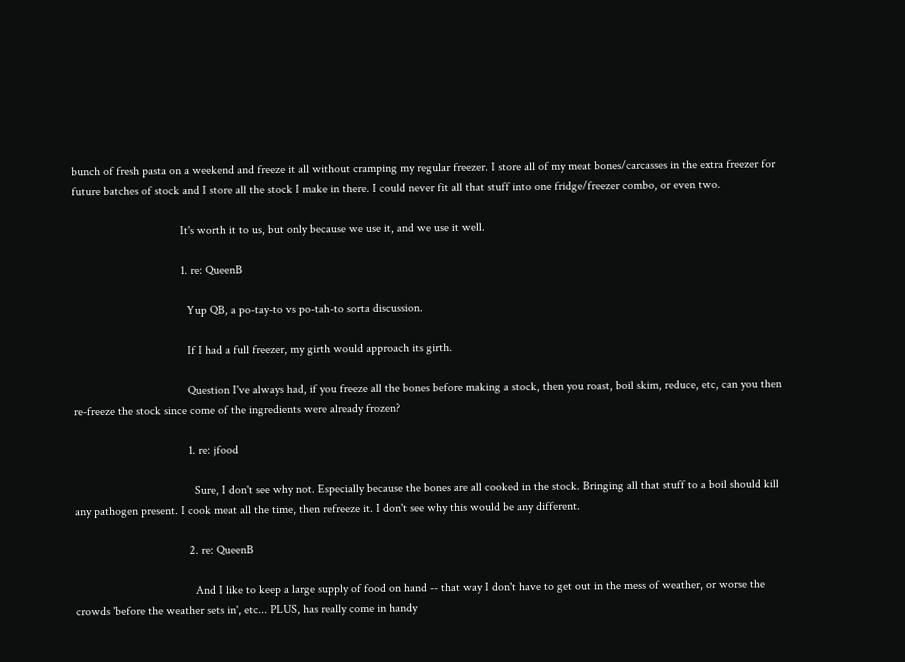bunch of fresh pasta on a weekend and freeze it all without cramping my regular freezer. I store all of my meat bones/carcasses in the extra freezer for future batches of stock and I store all the stock I make in there. I could never fit all that stuff into one fridge/freezer combo, or even two.

                                    It's worth it to us, but only because we use it, and we use it well.

                                    1. re: QueenB

                                      Yup QB, a po-tay-to vs po-tah-to sorta discussion.

                                      If I had a full freezer, my girth would approach its girth.

                                      Question I've always had, if you freeze all the bones before making a stock, then you roast, boil skim, reduce, etc, can you then re-freeze the stock since come of the ingredients were already frozen?

                                      1. re: jfood

                                        Sure, I don't see why not. Especially because the bones are all cooked in the stock. Bringing all that stuff to a boil should kill any pathogen present. I cook meat all the time, then refreeze it. I don't see why this would be any different.

                                      2. re: QueenB

                                        And I like to keep a large supply of food on hand -- that way I don't have to get out in the mess of weather, or worse the crowds 'before the weather sets in', etc... PLUS, has really come in handy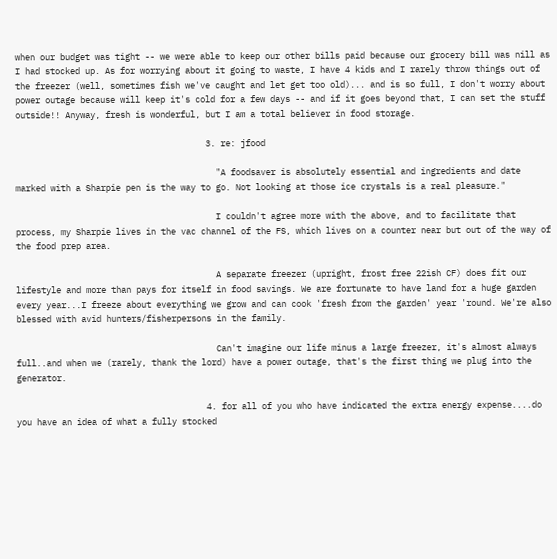when our budget was tight -- we were able to keep our other bills paid because our grocery bill was nill as I had stocked up. As for worrying about it going to waste, I have 4 kids and I rarely throw things out of the freezer (well, sometimes fish we've caught and let get too old)... and is so full, I don't worry about power outage because will keep it's cold for a few days -- and if it goes beyond that, I can set the stuff outside!! Anyway, fresh is wonderful, but I am a total believer in food storage.

                                      3. re: jfood

                                        "A foodsaver is absolutely essential and ingredients and date marked with a Sharpie pen is the way to go. Not looking at those ice crystals is a real pleasure."

                                        I couldn't agree more with the above, and to facilitate that process, my Sharpie lives in the vac channel of the FS, which lives on a counter near but out of the way of the food prep area.

                                        A separate freezer (upright, frost free 22ish CF) does fit our lifestyle and more than pays for itself in food savings. We are fortunate to have land for a huge garden every year...I freeze about everything we grow and can cook 'fresh from the garden' year 'round. We're also blessed with avid hunters/fisherpersons in the family.

                                        Can't imagine our life minus a large freezer, it's almost always full..and when we (rarely, thank the lord) have a power outage, that's the first thing we plug into the generator.

                                      4. for all of you who have indicated the extra energy expense....do you have an idea of what a fully stocked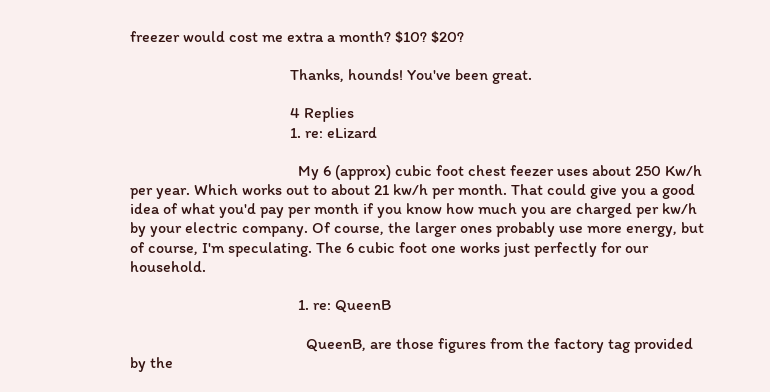freezer would cost me extra a month? $10? $20?

                                        Thanks, hounds! You've been great.

                                        4 Replies
                                        1. re: eLizard

                                          My 6 (approx) cubic foot chest feezer uses about 250 Kw/h per year. Which works out to about 21 kw/h per month. That could give you a good idea of what you'd pay per month if you know how much you are charged per kw/h by your electric company. Of course, the larger ones probably use more energy, but of course, I'm speculating. The 6 cubic foot one works just perfectly for our household.

                                          1. re: QueenB

                                            QueenB, are those figures from the factory tag provided by the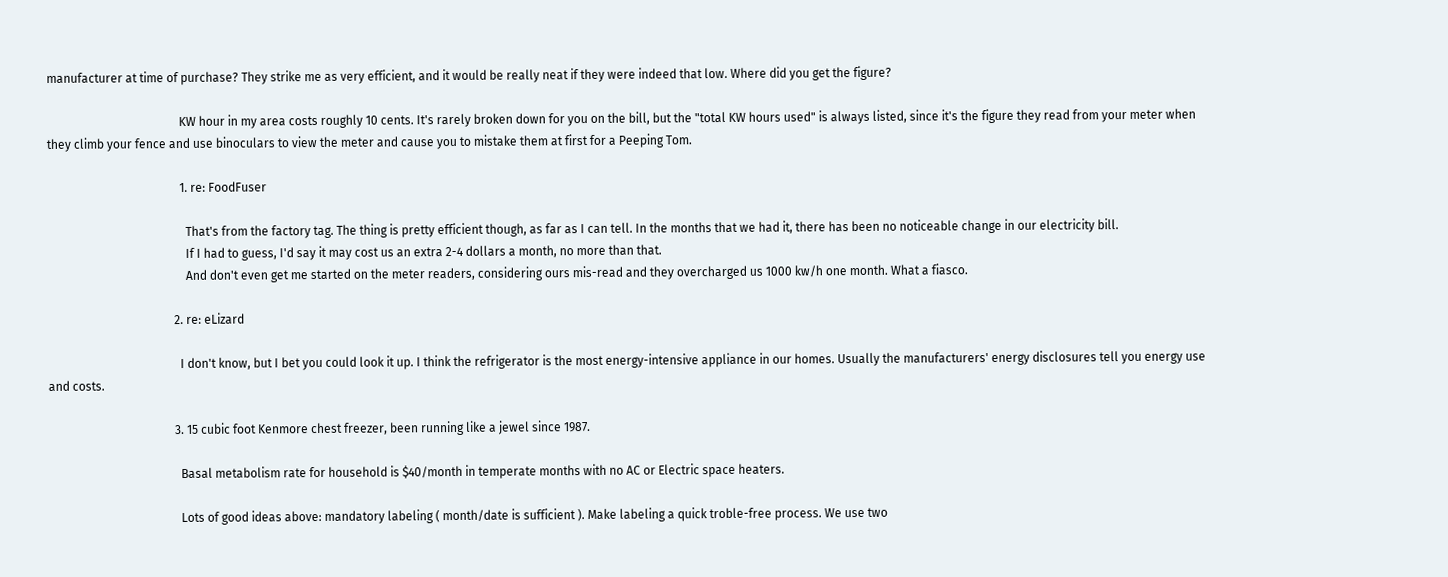manufacturer at time of purchase? They strike me as very efficient, and it would be really neat if they were indeed that low. Where did you get the figure?

                                            KW hour in my area costs roughly 10 cents. It's rarely broken down for you on the bill, but the "total KW hours used" is always listed, since it's the figure they read from your meter when they climb your fence and use binoculars to view the meter and cause you to mistake them at first for a Peeping Tom.

                                            1. re: FoodFuser

                                              That's from the factory tag. The thing is pretty efficient though, as far as I can tell. In the months that we had it, there has been no noticeable change in our electricity bill.
                                              If I had to guess, I'd say it may cost us an extra 2-4 dollars a month, no more than that.
                                              And don't even get me started on the meter readers, considering ours mis-read and they overcharged us 1000 kw/h one month. What a fiasco.

                                          2. re: eLizard

                                            I don't know, but I bet you could look it up. I think the refrigerator is the most energy-intensive appliance in our homes. Usually the manufacturers' energy disclosures tell you energy use and costs.

                                          3. 15 cubic foot Kenmore chest freezer, been running like a jewel since 1987.

                                            Basal metabolism rate for household is $40/month in temperate months with no AC or Electric space heaters.

                                            Lots of good ideas above: mandatory labeling ( month/date is sufficient ). Make labeling a quick troble-free process. We use two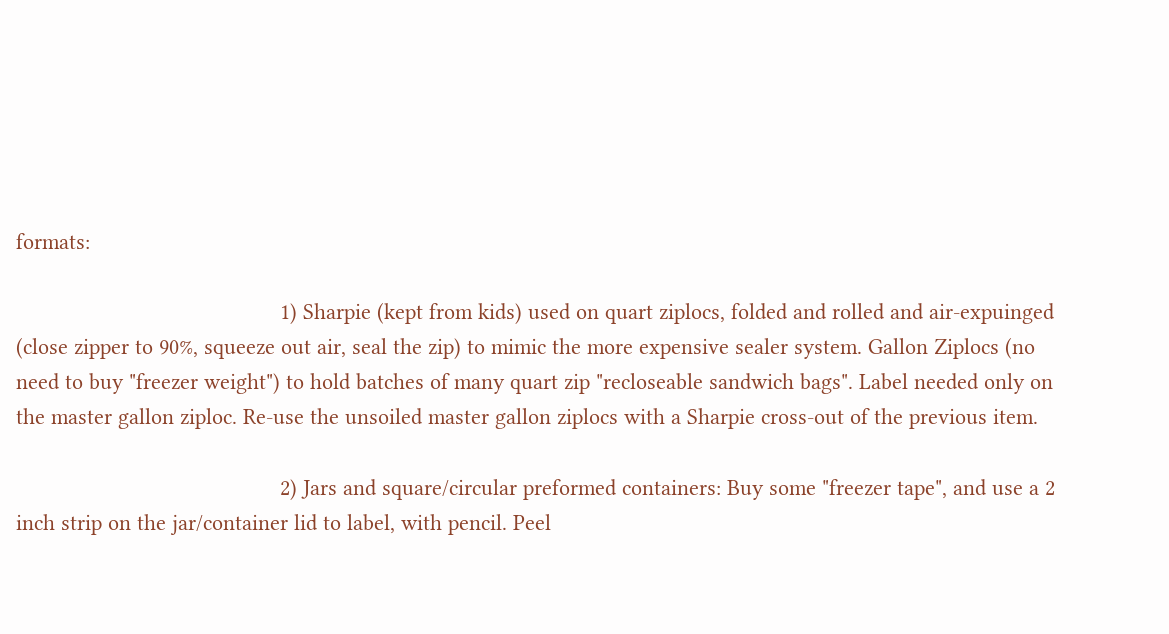formats:

                                            1) Sharpie (kept from kids) used on quart ziplocs, folded and rolled and air-expuinged (close zipper to 90%, squeeze out air, seal the zip) to mimic the more expensive sealer system. Gallon Ziplocs (no need to buy "freezer weight") to hold batches of many quart zip "recloseable sandwich bags". Label needed only on the master gallon ziploc. Re-use the unsoiled master gallon ziplocs with a Sharpie cross-out of the previous item.

                                            2) Jars and square/circular preformed containers: Buy some "freezer tape", and use a 2 inch strip on the jar/container lid to label, with pencil. Peel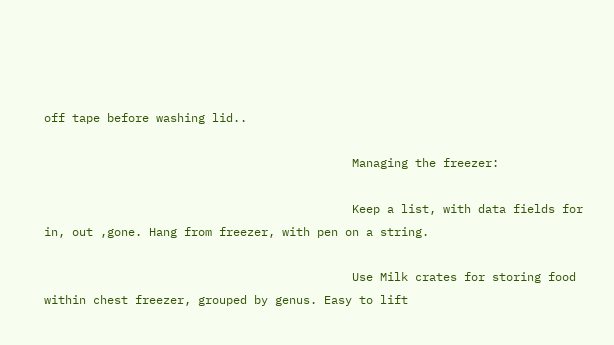off tape before washing lid..

                                            Managing the freezer:

                                            Keep a list, with data fields for in, out ,gone. Hang from freezer, with pen on a string.

                                            Use Milk crates for storing food within chest freezer, grouped by genus. Easy to lift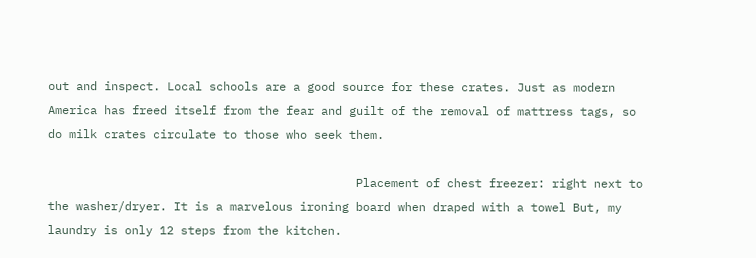out and inspect. Local schools are a good source for these crates. Just as modern America has freed itself from the fear and guilt of the removal of mattress tags, so do milk crates circulate to those who seek them.

                                            Placement of chest freezer: right next to the washer/dryer. It is a marvelous ironing board when draped with a towel But, my laundry is only 12 steps from the kitchen.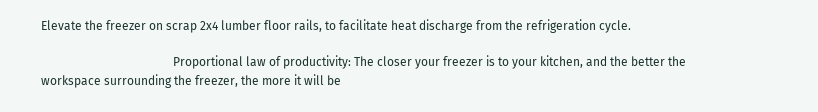Elevate the freezer on scrap 2x4 lumber floor rails, to facilitate heat discharge from the refrigeration cycle.

                                            Proportional law of productivity: The closer your freezer is to your kitchen, and the better the workspace surrounding the freezer, the more it will be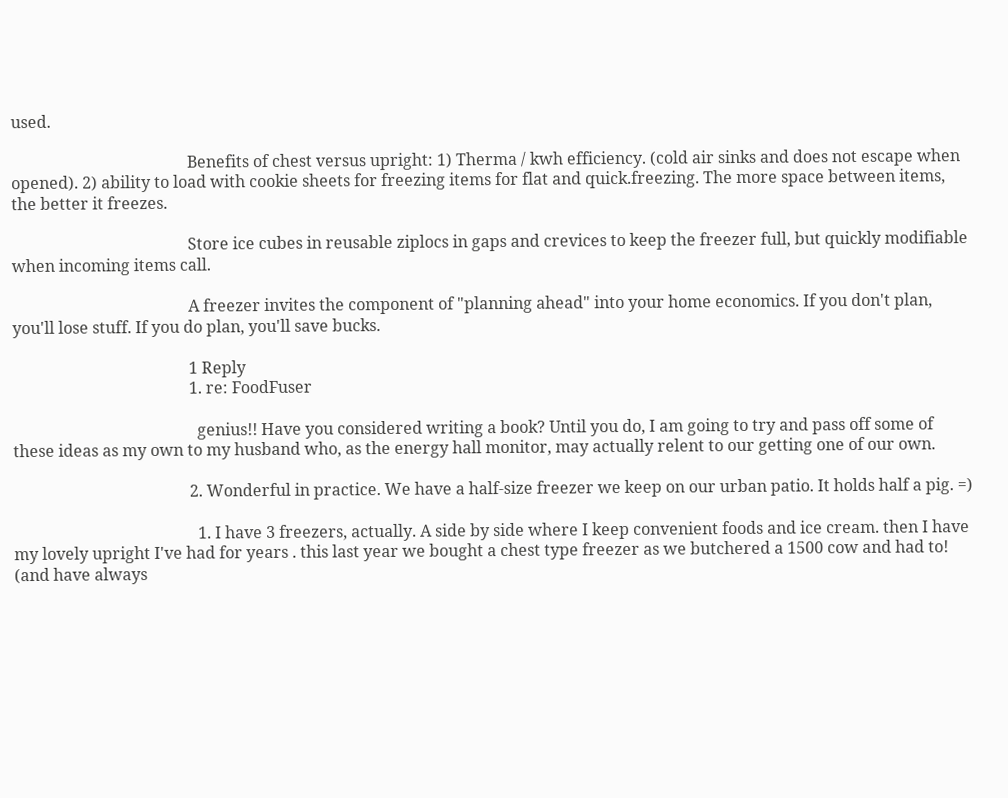used.

                                            Benefits of chest versus upright: 1) Therma / kwh efficiency. (cold air sinks and does not escape when opened). 2) ability to load with cookie sheets for freezing items for flat and quick.freezing. The more space between items, the better it freezes.

                                            Store ice cubes in reusable ziplocs in gaps and crevices to keep the freezer full, but quickly modifiable when incoming items call.

                                            A freezer invites the component of "planning ahead" into your home economics. If you don't plan, you'll lose stuff. If you do plan, you'll save bucks.

                                            1 Reply
                                            1. re: FoodFuser

                                              genius!! Have you considered writing a book? Until you do, I am going to try and pass off some of these ideas as my own to my husband who, as the energy hall monitor, may actually relent to our getting one of our own.

                                            2. Wonderful in practice. We have a half-size freezer we keep on our urban patio. It holds half a pig. =)

                                              1. I have 3 freezers, actually. A side by side where I keep convenient foods and ice cream. then I have my lovely upright I've had for years . this last year we bought a chest type freezer as we butchered a 1500 cow and had to! (and have always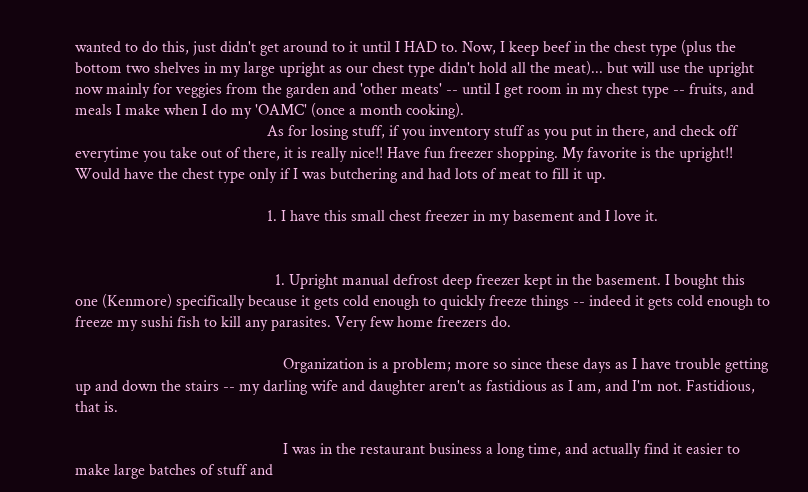wanted to do this, just didn't get around to it until I HAD to. Now, I keep beef in the chest type (plus the bottom two shelves in my large upright as our chest type didn't hold all the meat)... but will use the upright now mainly for veggies from the garden and 'other meats' -- until I get room in my chest type -- fruits, and meals I make when I do my 'OAMC' (once a month cooking).
                                                As for losing stuff, if you inventory stuff as you put in there, and check off everytime you take out of there, it is really nice!! Have fun freezer shopping. My favorite is the upright!! Would have the chest type only if I was butchering and had lots of meat to fill it up.

                                                1. I have this small chest freezer in my basement and I love it.


                                                  1. Upright manual defrost deep freezer kept in the basement. I bought this one (Kenmore) specifically because it gets cold enough to quickly freeze things -- indeed it gets cold enough to freeze my sushi fish to kill any parasites. Very few home freezers do.

                                                    Organization is a problem; more so since these days as I have trouble getting up and down the stairs -- my darling wife and daughter aren't as fastidious as I am, and I'm not. Fastidious, that is.

                                                    I was in the restaurant business a long time, and actually find it easier to make large batches of stuff and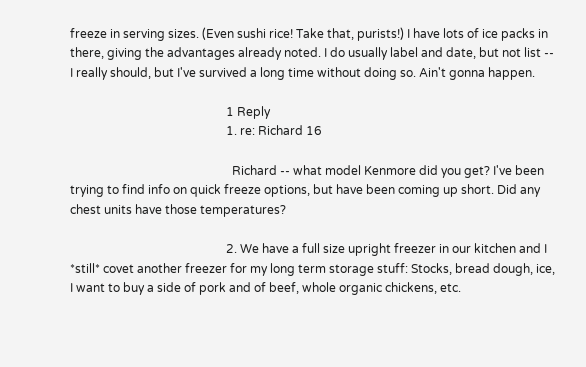freeze in serving sizes. (Even sushi rice! Take that, purists!) I have lots of ice packs in there, giving the advantages already noted. I do usually label and date, but not list -- I really should, but I've survived a long time without doing so. Ain't gonna happen.

                                                    1 Reply
                                                    1. re: Richard 16

                                                      Richard -- what model Kenmore did you get? I've been trying to find info on quick freeze options, but have been coming up short. Did any chest units have those temperatures?

                                                    2. We have a full size upright freezer in our kitchen and I *still* covet another freezer for my long term storage stuff: Stocks, bread dough, ice, I want to buy a side of pork and of beef, whole organic chickens, etc.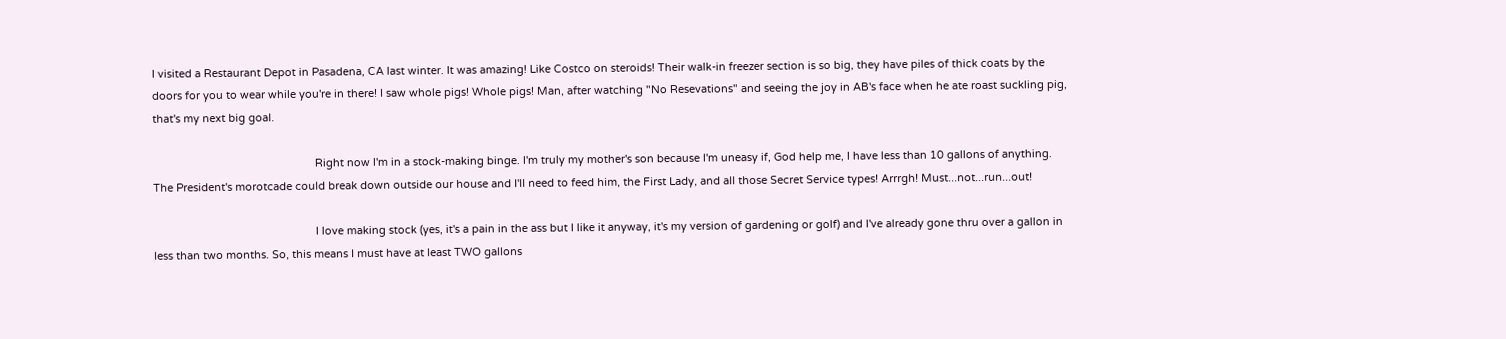I visited a Restaurant Depot in Pasadena, CA last winter. It was amazing! Like Costco on steroids! Their walk-in freezer section is so big, they have piles of thick coats by the doors for you to wear while you're in there! I saw whole pigs! Whole pigs! Man, after watching "No Resevations" and seeing the joy in AB's face when he ate roast suckling pig, that's my next big goal.

                                                      Right now I'm in a stock-making binge. I'm truly my mother's son because I'm uneasy if, God help me, I have less than 10 gallons of anything. The President's morotcade could break down outside our house and I'll need to feed him, the First Lady, and all those Secret Service types! Arrrgh! Must...not...run...out!

                                                      I love making stock (yes, it's a pain in the ass but I like it anyway, it's my version of gardening or golf) and I've already gone thru over a gallon in less than two months. So, this means I must have at least TWO gallons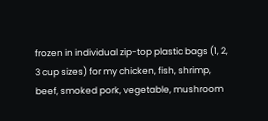frozen in individual zip-top plastic bags (1, 2, 3 cup sizes) for my chicken, fish, shrimp, beef, smoked pork, vegetable, mushroom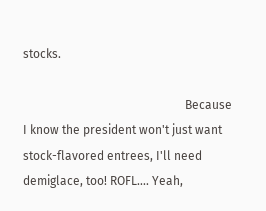stocks.

                                                      Because I know the president won't just want stock-flavored entrees, I'll need demiglace, too! ROFL.... Yeah,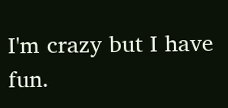I'm crazy but I have fun.